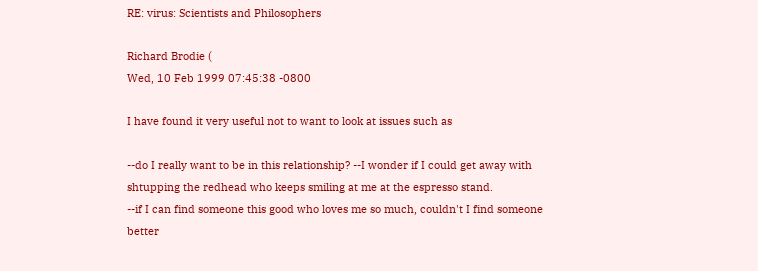RE: virus: Scientists and Philosophers

Richard Brodie (
Wed, 10 Feb 1999 07:45:38 -0800

I have found it very useful not to want to look at issues such as

--do I really want to be in this relationship? --I wonder if I could get away with shtupping the redhead who keeps smiling at me at the espresso stand.
--if I can find someone this good who loves me so much, couldn't I find someone better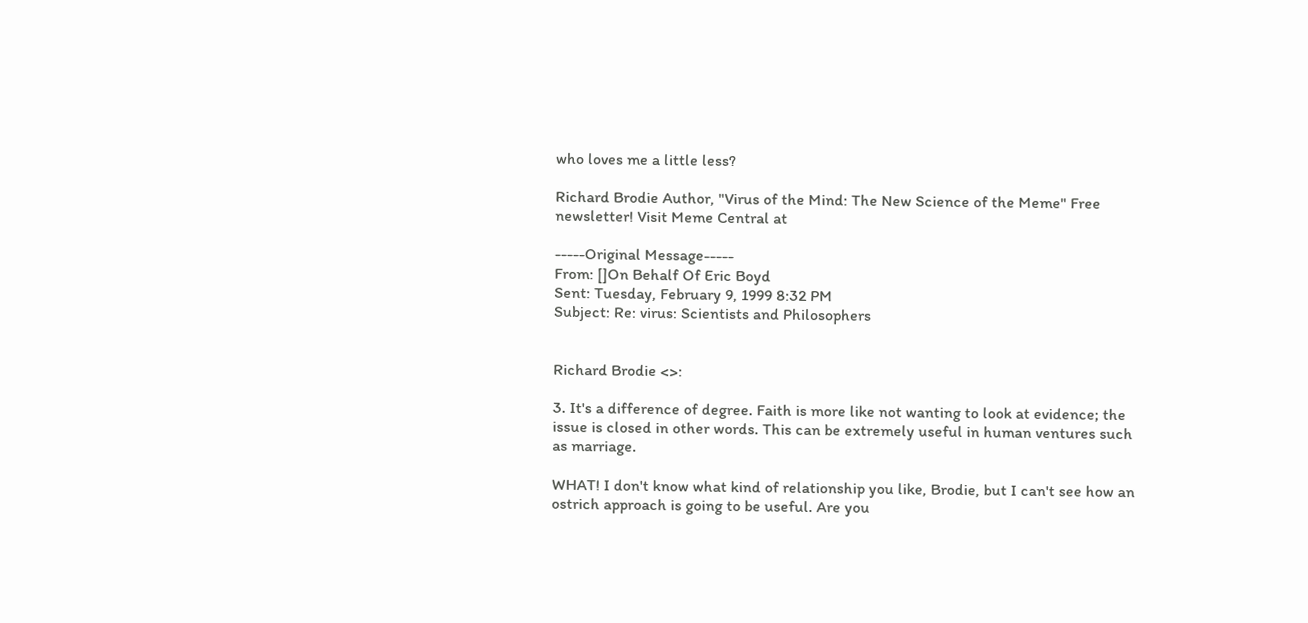who loves me a little less?

Richard Brodie Author, "Virus of the Mind: The New Science of the Meme" Free newsletter! Visit Meme Central at

-----Original Message-----
From: []On Behalf Of Eric Boyd
Sent: Tuesday, February 9, 1999 8:32 PM
Subject: Re: virus: Scientists and Philosophers


Richard Brodie <>:

3. It's a difference of degree. Faith is more like not wanting to look at evidence; the issue is closed in other words. This can be extremely useful in human ventures such as marriage.

WHAT! I don't know what kind of relationship you like, Brodie, but I can't see how an ostrich approach is going to be useful. Are you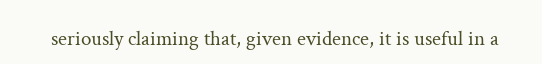seriously claiming that, given evidence, it is useful in a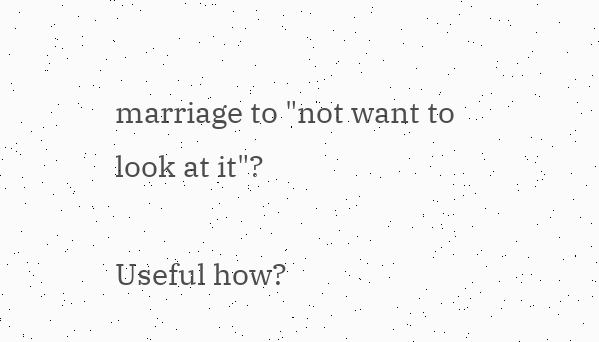marriage to "not want to look at it"?

Useful how?